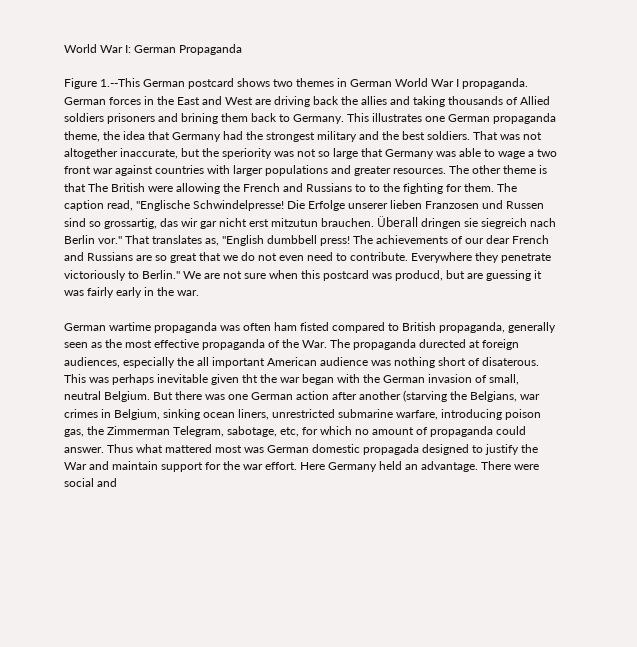World War I: German Propaganda

Figure 1.--This German postcard shows two themes in German World War I propaganda. German forces in the East and West are driving back the allies and taking thousands of Allied soldiers prisoners and brining them back to Germany. This illustrates one German propaganda theme, the idea that Germany had the strongest military and the best soldiers. That was not altogether inaccurate, but the speriority was not so large that Germany was able to wage a two front war against countries with larger populations and greater resources. The other theme is that The British were allowing the French and Russians to to the fighting for them. The caption read, "Englische Schwindelpresse! Die Erfolge unserer lieben Franzosen und Russen sind so grossartig, das wir gar nicht erst mitzutun brauchen. Überall dringen sie siegreich nach Berlin vor." That translates as, "English dumbbell press! The achievements of our dear French and Russians are so great that we do not even need to contribute. Everywhere they penetrate victoriously to Berlin." We are not sure when this postcard was producd, but are guessing it was fairly early in the war.

German wartime propaganda was often ham fisted compared to British propaganda, generally seen as the most effective propaganda of the War. The propaganda durected at foreign audiences, especially the all important American audience was nothing short of disaterous. This was perhaps inevitable given tht the war began with the German invasion of small, neutral Belgium. But there was one German action after another (starving the Belgians, war crimes in Belgium, sinking ocean liners, unrestricted submarine warfare, introducing poison gas, the Zimmerman Telegram, sabotage, etc, for which no amount of propaganda could answer. Thus what mattered most was German domestic propagada designed to justify the War and maintain support for the war effort. Here Germany held an advantage. There were social and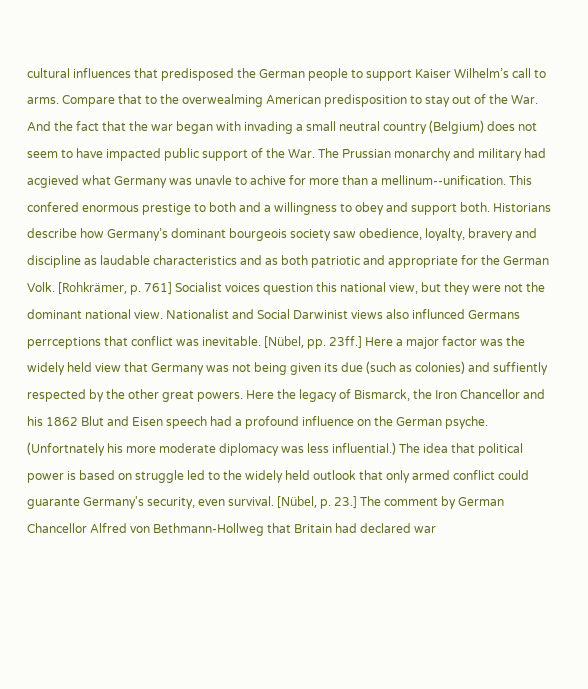cultural influences that predisposed the German people to support Kaiser Wilhelm’s call to arms. Compare that to the overwealming American predisposition to stay out of the War. And the fact that the war began with invading a small neutral country (Belgium) does not seem to have impacted public support of the War. The Prussian monarchy and military had acgieved what Germany was unavle to achive for more than a mellinum--unification. This confered enormous prestige to both and a willingness to obey and support both. Historians describe how Germany’s dominant bourgeois society saw obedience, loyalty, bravery and discipline as laudable characteristics and as both patriotic and appropriate for the German Volk. [Rohkrämer, p. 761] Socialist voices question this national view, but they were not the dominant national view. Nationalist and Social Darwinist views also influnced Germans perrceptions that conflict was inevitable. [Nübel, pp. 23ff.] Here a major factor was the widely held view that Germany was not being given its due (such as colonies) and suffiently respected by the other great powers. Here the legacy of Bismarck, the Iron Chancellor and his 1862 Blut and Eisen speech had a profound influence on the German psyche. (Unfortnately his more moderate diplomacy was less influential.) The idea that political power is based on struggle led to the widely held outlook that only armed conflict could guarante Germany's security, even survival. [Nübel, p. 23.] The comment by German Chancellor Alfred von Bethmann-Hollweg that Britain had declared war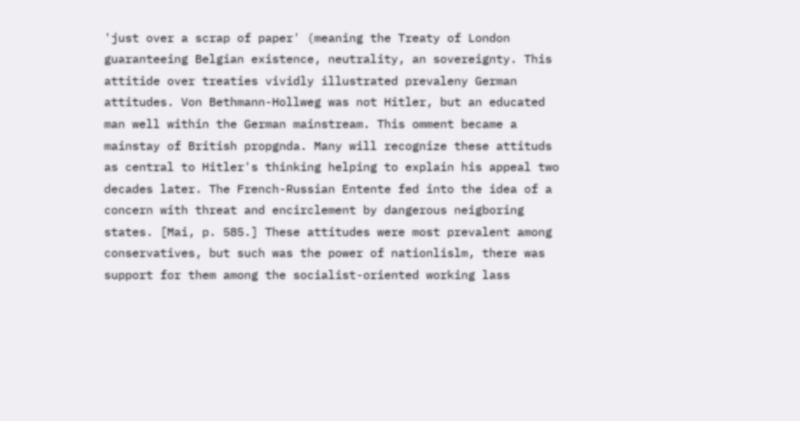'just over a scrap of paper' (meaning the Treaty of London guaranteeing Belgian existence, neutrality, an sovereignty. This attitide over treaties vividly illustrated prevaleny German attitudes. Von Bethmann-Hollweg was not Hitler, but an educated man well within the German mainstream. This omment became a mainstay of British propgnda. Many will recognize these attituds as central to Hitler's thinking helping to explain his appeal two decades later. The French-Russian Entente fed into the idea of a concern with threat and encirclement by dangerous neigboring states. [Mai, p. 585.] These attitudes were most prevalent among conservatives, but such was the power of nationlislm, there was support for them among the socialist-oriented working lass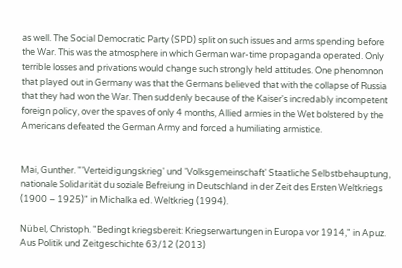as well. The Social Democratic Party (SPD) split on such issues and arms spending before the War. This was the atmosphere in which German war-time propaganda operated. Only terrible losses and privations would change such strongly held attitudes. One phenomnon that played out in Germany was that the Germans believed that with the collapse of Russia that they had won the War. Then suddenly because of the Kaiser's incredably incompetent foreign policy, over the spaves of only 4 months, Allied armies in the Wet bolstered by the Americans defeated the German Army and forced a humiliating armistice.


Mai, Gunther. "'Verteidigungskrieg' und 'Volksgemeinschaft' Staatliche Selbstbehauptung, nationale Solidarität du soziale Befreiung in Deutschland in der Zeit des Ersten Weltkriegs (1900 – 1925)" in Michalka ed. Weltkrieg (1994).

Nübel, Christoph. "Bedingt kriegsbereit: Kriegserwartungen in Europa vor 1914," in Apuz. Aus Politik und Zeitgeschichte 63/12 (2013)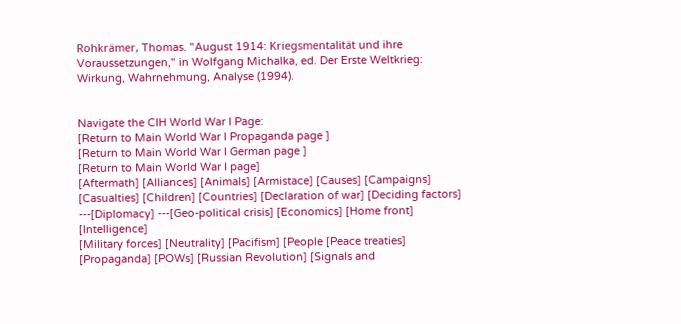Rohkrämer, Thomas. "August 1914: Kriegsmentalität und ihre Voraussetzungen," in Wolfgang Michalka, ed. Der Erste Weltkrieg: Wirkung, Wahrnehmung, Analyse (1994).


Navigate the CIH World War I Page:
[Return to Main World War I Propaganda page ]
[Return to Main World War I German page ]
[Return to Main World War I page]
[Aftermath] [Alliances] [Animals] [Armistace] [Causes] [Campaigns] [Casualties] [Children] [Countries] [Declaration of war] [Deciding factors] ---[Diplomacy] ---[Geo-political crisis] [Economics] [Home front] [Intelligence]
[Military forces] [Neutrality] [Pacifism] [People [Peace treaties] [Propaganda] [POWs] [Russian Revolution] [Signals and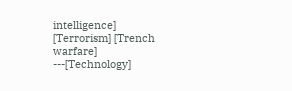intelligence] [Terrorism] [Trench warfare] ---[Technology]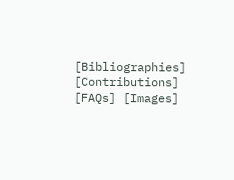[Bibliographies] [Contributions] [FAQs] [Images]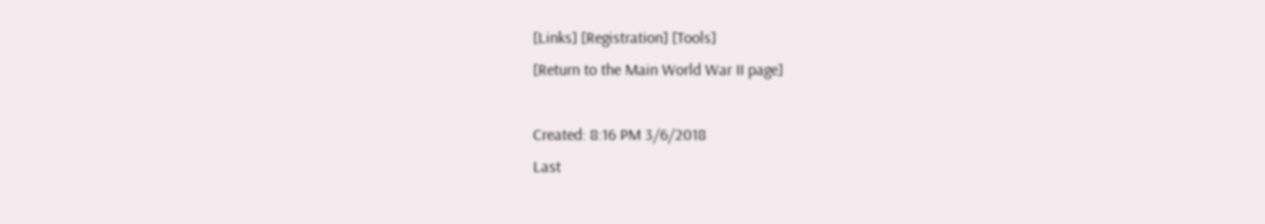[Links] [Registration] [Tools]
[Return to the Main World War II page]

Created: 8:16 PM 3/6/2018
Last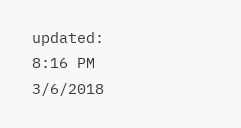updated: 8:16 PM 3/6/2018